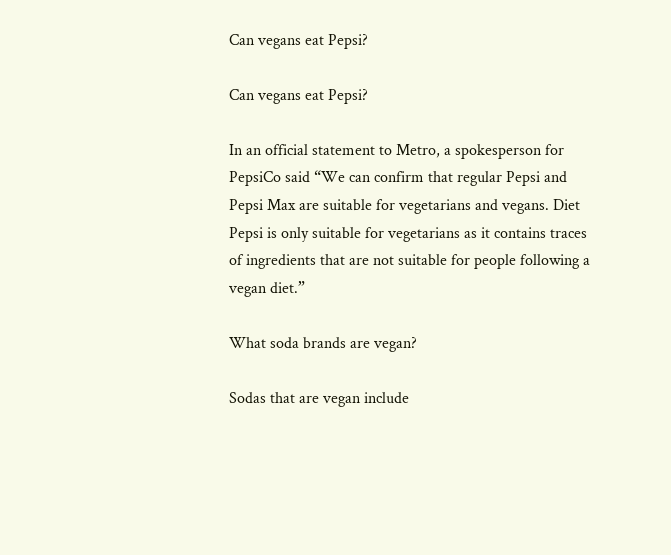Can vegans eat Pepsi?

Can vegans eat Pepsi?

In an official statement to Metro, a spokesperson for PepsiCo said “We can confirm that regular Pepsi and Pepsi Max are suitable for vegetarians and vegans. Diet Pepsi is only suitable for vegetarians as it contains traces of ingredients that are not suitable for people following a vegan diet.”

What soda brands are vegan?

Sodas that are vegan include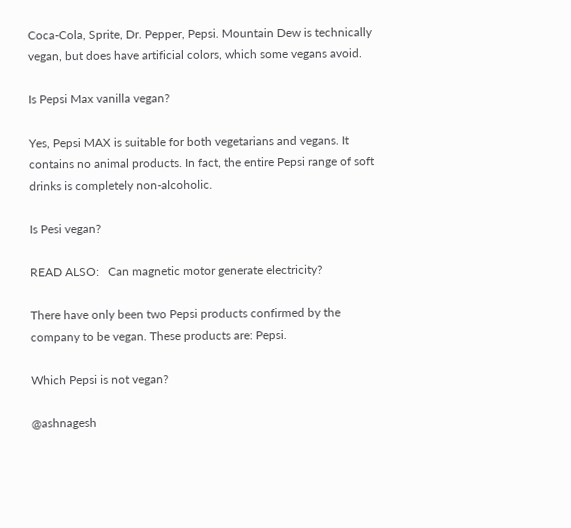Coca-Cola, Sprite, Dr. Pepper, Pepsi. Mountain Dew is technically vegan, but does have artificial colors, which some vegans avoid.

Is Pepsi Max vanilla vegan?

Yes, Pepsi MAX is suitable for both vegetarians and vegans. It contains no animal products. In fact, the entire Pepsi range of soft drinks is completely non-alcoholic.

Is Pesi vegan?

READ ALSO:   Can magnetic motor generate electricity?

There have only been two Pepsi products confirmed by the company to be vegan. These products are: Pepsi.

Which Pepsi is not vegan?

@ashnagesh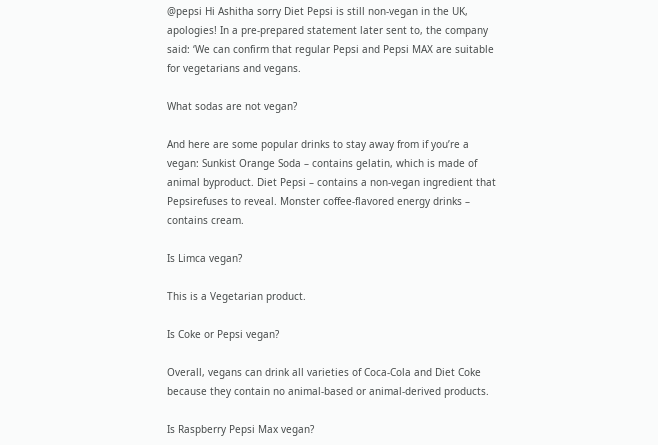@pepsi Hi Ashitha sorry Diet Pepsi is still non-vegan in the UK, apologies! In a pre-prepared statement later sent to, the company said: ‘We can confirm that regular Pepsi and Pepsi MAX are suitable for vegetarians and vegans.

What sodas are not vegan?

And here are some popular drinks to stay away from if you’re a vegan: Sunkist Orange Soda – contains gelatin, which is made of animal byproduct. Diet Pepsi – contains a non-vegan ingredient that Pepsirefuses to reveal. Monster coffee-flavored energy drinks – contains cream.

Is Limca vegan?

This is a Vegetarian product.

Is Coke or Pepsi vegan?

Overall, vegans can drink all varieties of Coca-Cola and Diet Coke because they contain no animal-based or animal-derived products.

Is Raspberry Pepsi Max vegan?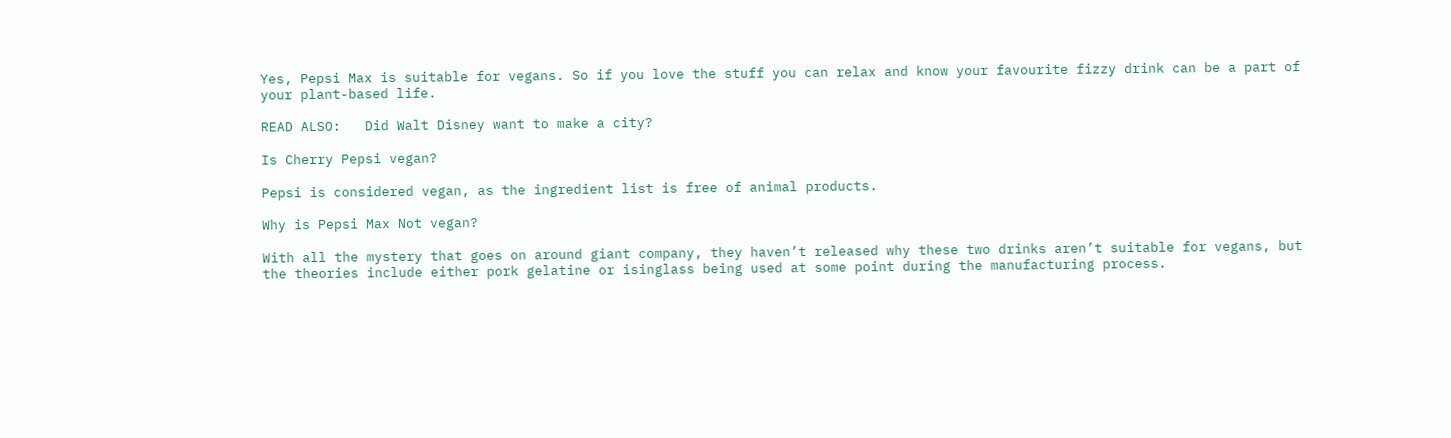Yes, Pepsi Max is suitable for vegans. So if you love the stuff you can relax and know your favourite fizzy drink can be a part of your plant-based life.

READ ALSO:   Did Walt Disney want to make a city?

Is Cherry Pepsi vegan?

Pepsi is considered vegan, as the ingredient list is free of animal products.

Why is Pepsi Max Not vegan?

With all the mystery that goes on around giant company, they haven’t released why these two drinks aren’t suitable for vegans, but the theories include either pork gelatine or isinglass being used at some point during the manufacturing process.